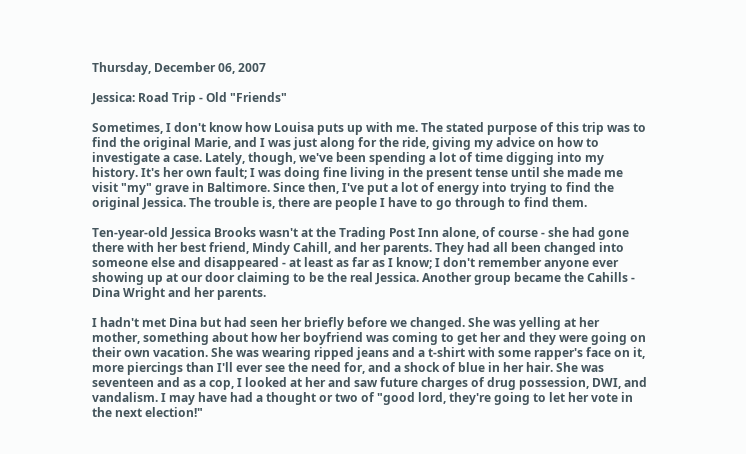Thursday, December 06, 2007

Jessica: Road Trip - Old "Friends"

Sometimes, I don't know how Louisa puts up with me. The stated purpose of this trip was to find the original Marie, and I was just along for the ride, giving my advice on how to investigate a case. Lately, though, we've been spending a lot of time digging into my history. It's her own fault; I was doing fine living in the present tense until she made me visit "my" grave in Baltimore. Since then, I've put a lot of energy into trying to find the original Jessica. The trouble is, there are people I have to go through to find them.

Ten-year-old Jessica Brooks wasn't at the Trading Post Inn alone, of course - she had gone there with her best friend, Mindy Cahill, and her parents. They had all been changed into someone else and disappeared - at least as far as I know; I don't remember anyone ever showing up at our door claiming to be the real Jessica. Another group became the Cahills - Dina Wright and her parents.

I hadn't met Dina but had seen her briefly before we changed. She was yelling at her mother, something about how her boyfriend was coming to get her and they were going on their own vacation. She was wearing ripped jeans and a t-shirt with some rapper's face on it, more piercings than I'll ever see the need for, and a shock of blue in her hair. She was seventeen and as a cop, I looked at her and saw future charges of drug possession, DWI, and vandalism. I may have had a thought or two of "good lord, they're going to let her vote in the next election!"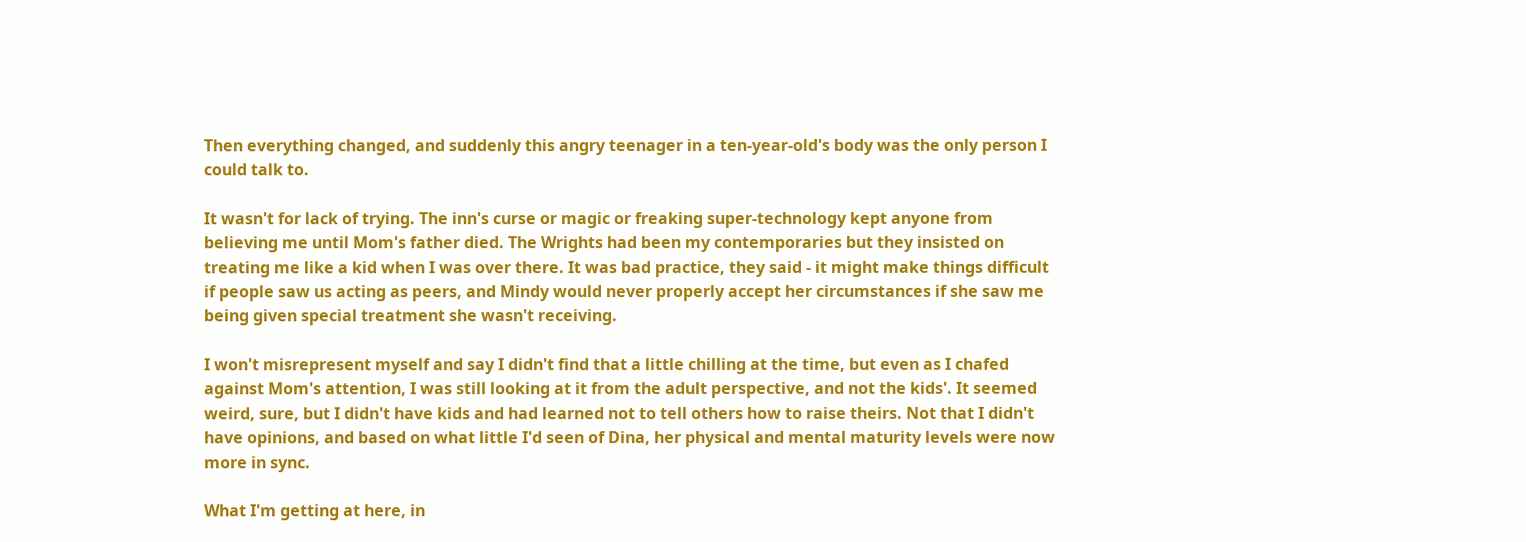Then everything changed, and suddenly this angry teenager in a ten-year-old's body was the only person I could talk to.

It wasn't for lack of trying. The inn's curse or magic or freaking super-technology kept anyone from believing me until Mom's father died. The Wrights had been my contemporaries but they insisted on treating me like a kid when I was over there. It was bad practice, they said - it might make things difficult if people saw us acting as peers, and Mindy would never properly accept her circumstances if she saw me being given special treatment she wasn't receiving.

I won't misrepresent myself and say I didn't find that a little chilling at the time, but even as I chafed against Mom's attention, I was still looking at it from the adult perspective, and not the kids'. It seemed weird, sure, but I didn't have kids and had learned not to tell others how to raise theirs. Not that I didn't have opinions, and based on what little I'd seen of Dina, her physical and mental maturity levels were now more in sync.

What I'm getting at here, in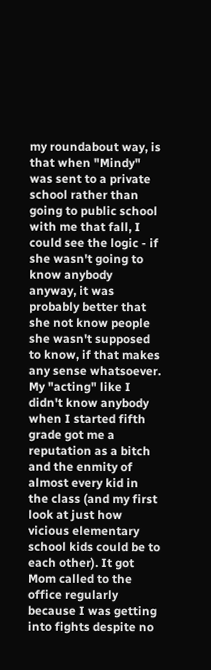my roundabout way, is that when "Mindy" was sent to a private school rather than going to public school with me that fall, I could see the logic - if she wasn't going to know anybody anyway, it was probably better that she not know people she wasn't supposed to know, if that makes any sense whatsoever. My "acting" like I didn't know anybody when I started fifth grade got me a reputation as a bitch and the enmity of almost every kid in the class (and my first look at just how vicious elementary school kids could be to each other). It got Mom called to the office regularly because I was getting into fights despite no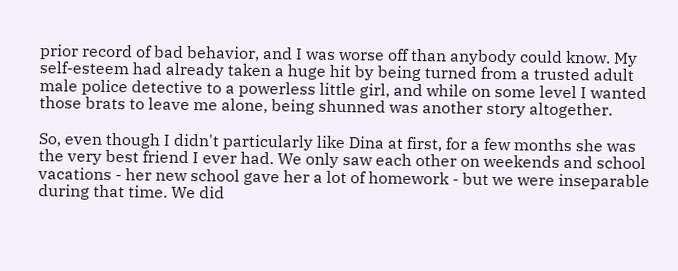prior record of bad behavior, and I was worse off than anybody could know. My self-esteem had already taken a huge hit by being turned from a trusted adult male police detective to a powerless little girl, and while on some level I wanted those brats to leave me alone, being shunned was another story altogether.

So, even though I didn't particularly like Dina at first, for a few months she was the very best friend I ever had. We only saw each other on weekends and school vacations - her new school gave her a lot of homework - but we were inseparable during that time. We did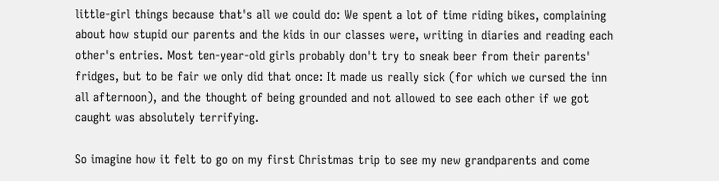little-girl things because that's all we could do: We spent a lot of time riding bikes, complaining about how stupid our parents and the kids in our classes were, writing in diaries and reading each other's entries. Most ten-year-old girls probably don't try to sneak beer from their parents' fridges, but to be fair we only did that once: It made us really sick (for which we cursed the inn all afternoon), and the thought of being grounded and not allowed to see each other if we got caught was absolutely terrifying.

So imagine how it felt to go on my first Christmas trip to see my new grandparents and come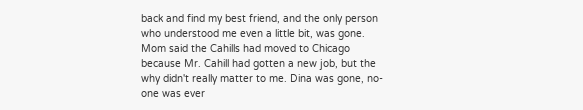back and find my best friend, and the only person who understood me even a little bit, was gone. Mom said the Cahills had moved to Chicago because Mr. Cahill had gotten a new job, but the why didn't really matter to me. Dina was gone, no-one was ever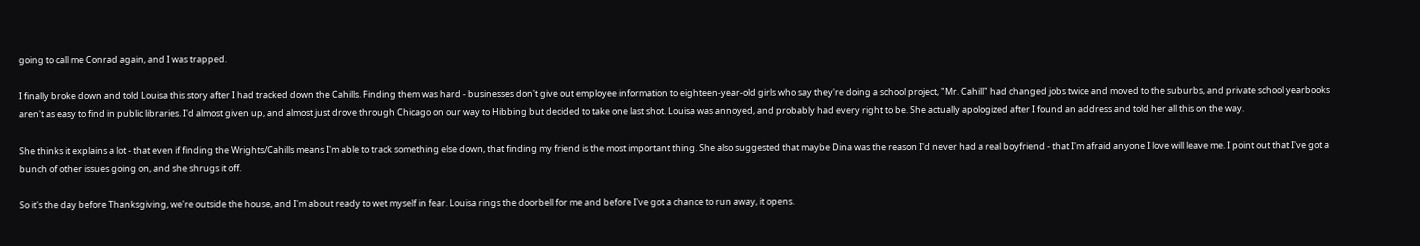going to call me Conrad again, and I was trapped.

I finally broke down and told Louisa this story after I had tracked down the Cahills. Finding them was hard - businesses don't give out employee information to eighteen-year-old girls who say they're doing a school project, "Mr. Cahill" had changed jobs twice and moved to the suburbs, and private school yearbooks aren't as easy to find in public libraries. I'd almost given up, and almost just drove through Chicago on our way to Hibbing but decided to take one last shot. Louisa was annoyed, and probably had every right to be. She actually apologized after I found an address and told her all this on the way.

She thinks it explains a lot - that even if finding the Wrights/Cahills means I'm able to track something else down, that finding my friend is the most important thing. She also suggested that maybe Dina was the reason I'd never had a real boyfriend - that I'm afraid anyone I love will leave me. I point out that I've got a bunch of other issues going on, and she shrugs it off.

So it's the day before Thanksgiving, we're outside the house, and I'm about ready to wet myself in fear. Louisa rings the doorbell for me and before I've got a chance to run away, it opens.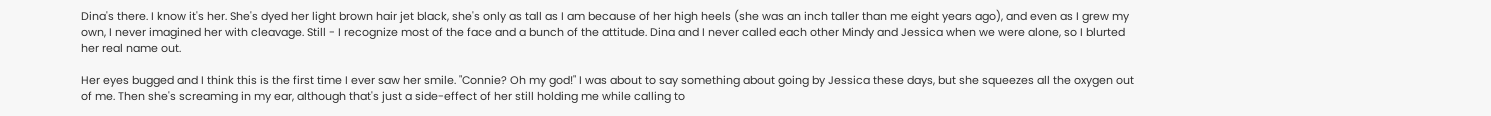Dina's there. I know it's her. She's dyed her light brown hair jet black, she's only as tall as I am because of her high heels (she was an inch taller than me eight years ago), and even as I grew my own, I never imagined her with cleavage. Still - I recognize most of the face and a bunch of the attitude. Dina and I never called each other Mindy and Jessica when we were alone, so I blurted her real name out.

Her eyes bugged and I think this is the first time I ever saw her smile. "Connie? Oh my god!" I was about to say something about going by Jessica these days, but she squeezes all the oxygen out of me. Then she's screaming in my ear, although that's just a side-effect of her still holding me while calling to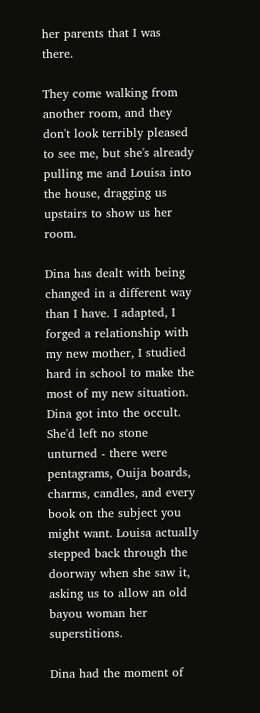her parents that I was there.

They come walking from another room, and they don't look terribly pleased to see me, but she's already pulling me and Louisa into the house, dragging us upstairs to show us her room.

Dina has dealt with being changed in a different way than I have. I adapted, I forged a relationship with my new mother, I studied hard in school to make the most of my new situation. Dina got into the occult. She'd left no stone unturned - there were pentagrams, Ouija boards, charms, candles, and every book on the subject you might want. Louisa actually stepped back through the doorway when she saw it, asking us to allow an old bayou woman her superstitions.

Dina had the moment of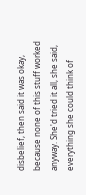disbelief, then said it was okay, because none of this stuff worked anyway. She'd tried it all, she said, everything she could think of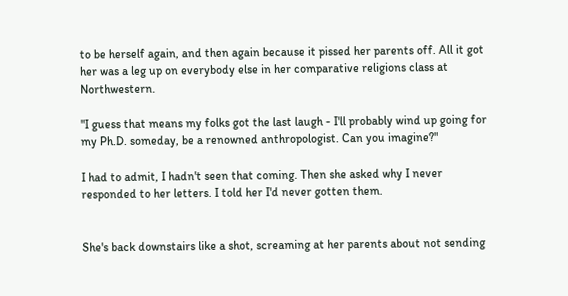to be herself again, and then again because it pissed her parents off. All it got her was a leg up on everybody else in her comparative religions class at Northwestern.

"I guess that means my folks got the last laugh - I'll probably wind up going for my Ph.D. someday, be a renowned anthropologist. Can you imagine?"

I had to admit, I hadn't seen that coming. Then she asked why I never responded to her letters. I told her I'd never gotten them.


She's back downstairs like a shot, screaming at her parents about not sending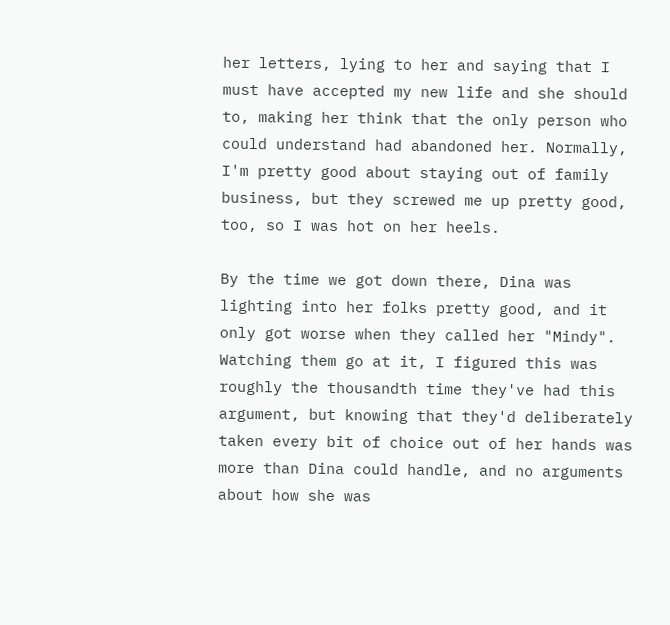her letters, lying to her and saying that I must have accepted my new life and she should to, making her think that the only person who could understand had abandoned her. Normally, I'm pretty good about staying out of family business, but they screwed me up pretty good, too, so I was hot on her heels.

By the time we got down there, Dina was lighting into her folks pretty good, and it only got worse when they called her "Mindy". Watching them go at it, I figured this was roughly the thousandth time they've had this argument, but knowing that they'd deliberately taken every bit of choice out of her hands was more than Dina could handle, and no arguments about how she was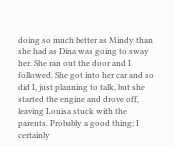doing so much better as Mindy than she had as Dina was going to sway her. She ran out the door and I followed. She got into her car and so did I, just planning to talk, but she started the engine and drove off, leaving Louisa stuck with the parents. Probably a good thing; I certainly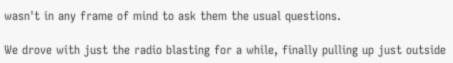wasn't in any frame of mind to ask them the usual questions.

We drove with just the radio blasting for a while, finally pulling up just outside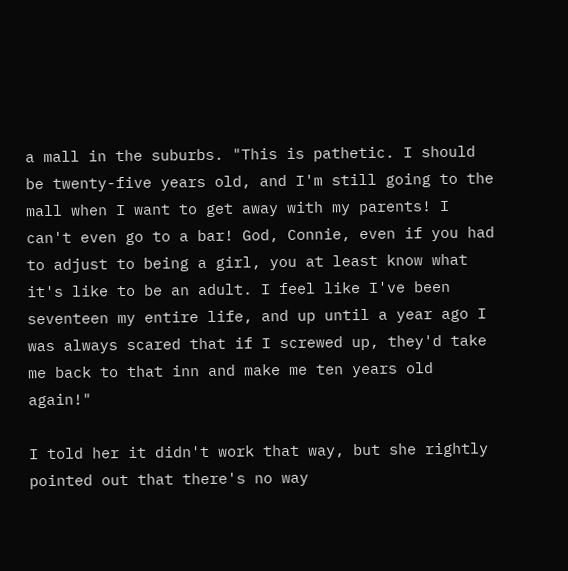a mall in the suburbs. "This is pathetic. I should be twenty-five years old, and I'm still going to the mall when I want to get away with my parents! I can't even go to a bar! God, Connie, even if you had to adjust to being a girl, you at least know what it's like to be an adult. I feel like I've been seventeen my entire life, and up until a year ago I was always scared that if I screwed up, they'd take me back to that inn and make me ten years old again!"

I told her it didn't work that way, but she rightly pointed out that there's no way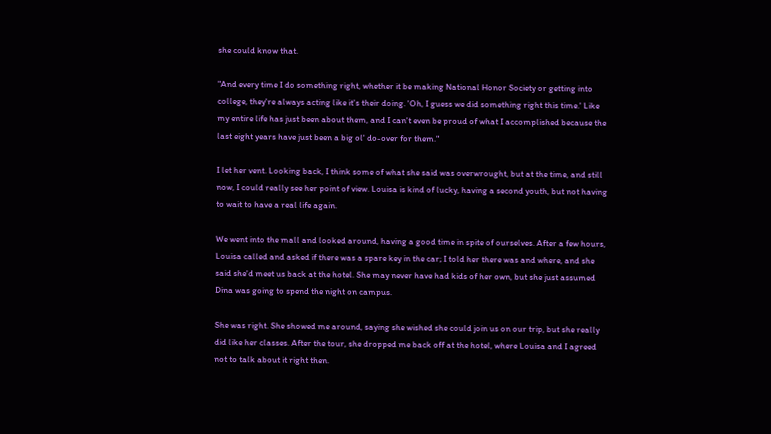she could know that.

"And every time I do something right, whether it be making National Honor Society or getting into college, they're always acting like it's their doing. 'Oh, I guess we did something right this time.' Like my entire life has just been about them, and I can't even be proud of what I accomplished because the last eight years have just been a big ol' do-over for them."

I let her vent. Looking back, I think some of what she said was overwrought, but at the time, and still now, I could really see her point of view. Louisa is kind of lucky, having a second youth, but not having to wait to have a real life again.

We went into the mall and looked around, having a good time in spite of ourselves. After a few hours, Louisa called and asked if there was a spare key in the car; I told her there was and where, and she said she'd meet us back at the hotel. She may never have had kids of her own, but she just assumed Dina was going to spend the night on campus.

She was right. She showed me around, saying she wished she could join us on our trip, but she really did like her classes. After the tour, she dropped me back off at the hotel, where Louisa and I agreed not to talk about it right then.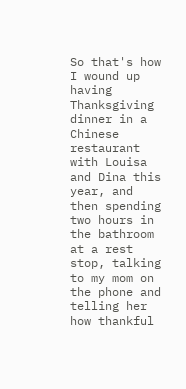So that's how I wound up having Thanksgiving dinner in a Chinese restaurant with Louisa and Dina this year, and then spending two hours in the bathroom at a rest stop, talking to my mom on the phone and telling her how thankful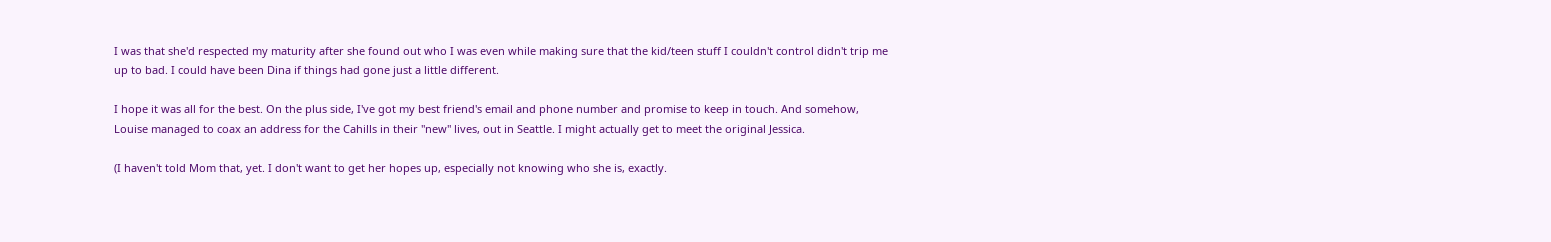I was that she'd respected my maturity after she found out who I was even while making sure that the kid/teen stuff I couldn't control didn't trip me up to bad. I could have been Dina if things had gone just a little different.

I hope it was all for the best. On the plus side, I've got my best friend's email and phone number and promise to keep in touch. And somehow, Louise managed to coax an address for the Cahills in their "new" lives, out in Seattle. I might actually get to meet the original Jessica.

(I haven't told Mom that, yet. I don't want to get her hopes up, especially not knowing who she is, exactly.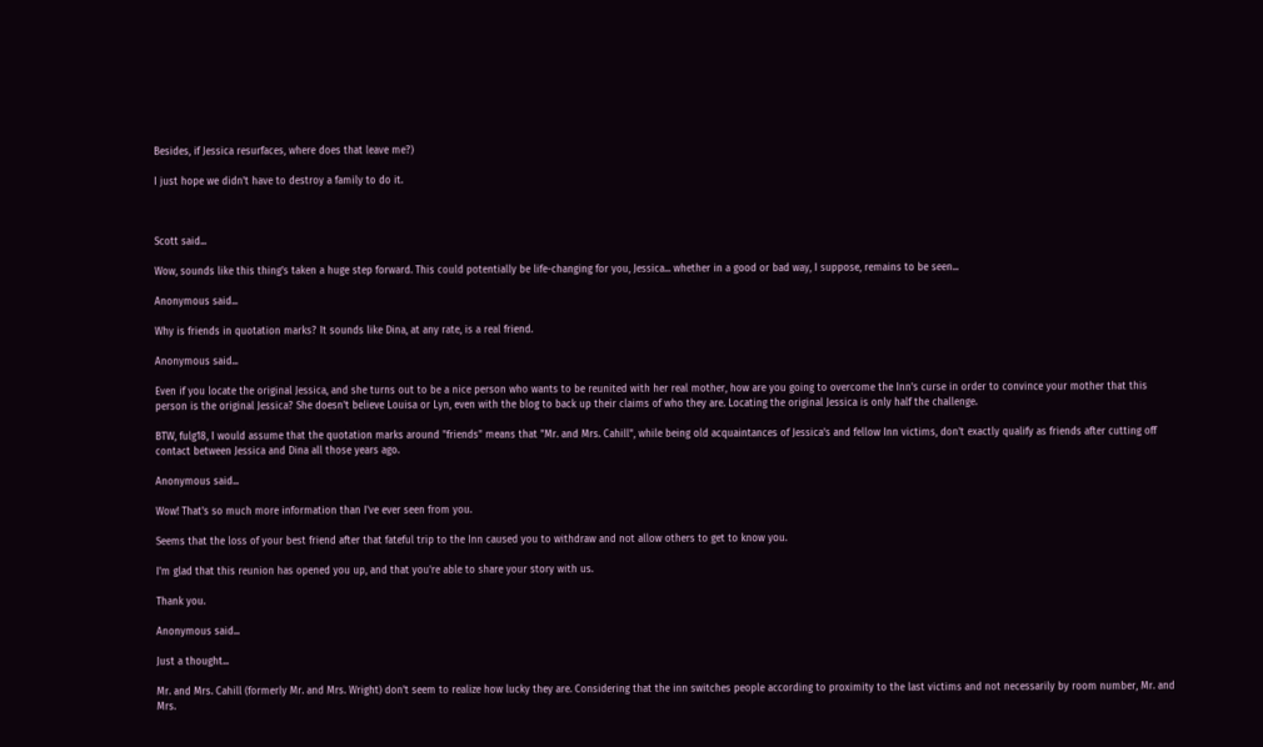Besides, if Jessica resurfaces, where does that leave me?)

I just hope we didn't have to destroy a family to do it.



Scott said...

Wow, sounds like this thing's taken a huge step forward. This could potentially be life-changing for you, Jessica... whether in a good or bad way, I suppose, remains to be seen...

Anonymous said...

Why is friends in quotation marks? It sounds like Dina, at any rate, is a real friend.

Anonymous said...

Even if you locate the original Jessica, and she turns out to be a nice person who wants to be reunited with her real mother, how are you going to overcome the Inn's curse in order to convince your mother that this person is the original Jessica? She doesn't believe Louisa or Lyn, even with the blog to back up their claims of who they are. Locating the original Jessica is only half the challenge.

BTW, fulg18, I would assume that the quotation marks around "friends" means that "Mr. and Mrs. Cahill", while being old acquaintances of Jessica's and fellow Inn victims, don't exactly qualify as friends after cutting off contact between Jessica and Dina all those years ago.

Anonymous said...

Wow! That's so much more information than I've ever seen from you.

Seems that the loss of your best friend after that fateful trip to the Inn caused you to withdraw and not allow others to get to know you.

I'm glad that this reunion has opened you up, and that you're able to share your story with us.

Thank you.

Anonymous said...

Just a thought...

Mr. and Mrs. Cahill (formerly Mr. and Mrs. Wright) don't seem to realize how lucky they are. Considering that the inn switches people according to proximity to the last victims and not necessarily by room number, Mr. and Mrs.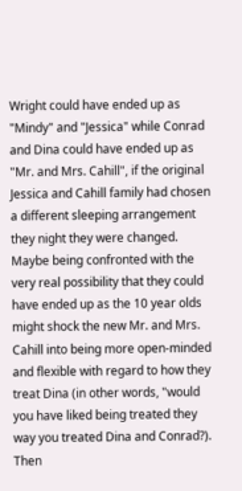Wright could have ended up as "Mindy" and "Jessica" while Conrad and Dina could have ended up as "Mr. and Mrs. Cahill", if the original Jessica and Cahill family had chosen a different sleeping arrangement they night they were changed. Maybe being confronted with the very real possibility that they could have ended up as the 10 year olds might shock the new Mr. and Mrs. Cahill into being more open-minded and flexible with regard to how they treat Dina (in other words, "would you have liked being treated they way you treated Dina and Conrad?). Then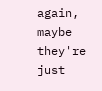again, maybe they're just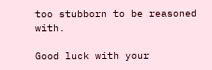too stubborn to be reasoned with.

Good luck with your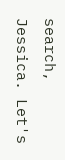search, Jessica. Let's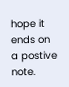hope it ends on a postive note.